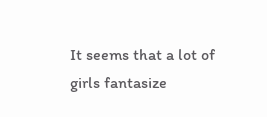It seems that a lot of girls fantasize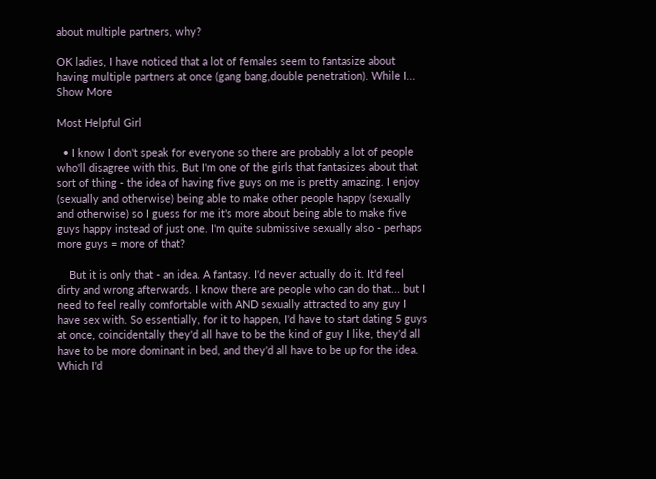about multiple partners, why?

OK ladies, I have noticed that a lot of females seem to fantasize about having multiple partners at once (gang bang,double penetration). While I... Show More

Most Helpful Girl

  • I know I don't speak for everyone so there are probably a lot of people who'll disagree with this. But I'm one of the girls that fantasizes about that sort of thing - the idea of having five guys on me is pretty amazing. I enjoy (sexually and otherwise) being able to make other people happy (sexually and otherwise) so I guess for me it's more about being able to make five guys happy instead of just one. I'm quite submissive sexually also - perhaps more guys = more of that?

    But it is only that - an idea. A fantasy. I'd never actually do it. It'd feel dirty and wrong afterwards. I know there are people who can do that... but I need to feel really comfortable with AND sexually attracted to any guy I have sex with. So essentially, for it to happen, I'd have to start dating 5 guys at once, coincidentally they'd all have to be the kind of guy I like, they'd all have to be more dominant in bed, and they'd all have to be up for the idea. Which I'd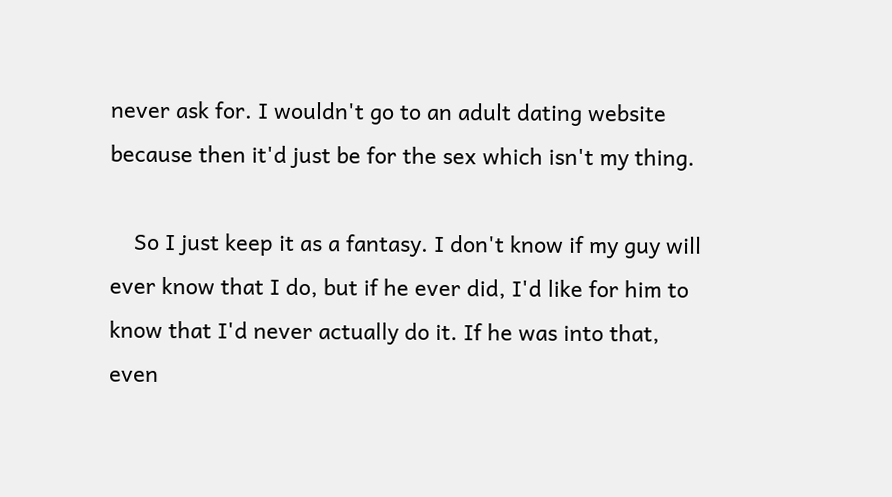never ask for. I wouldn't go to an adult dating website because then it'd just be for the sex which isn't my thing.

    So I just keep it as a fantasy. I don't know if my guy will ever know that I do, but if he ever did, I'd like for him to know that I'd never actually do it. If he was into that, even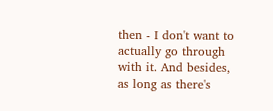then - I don't want to actually go through with it. And besides, as long as there's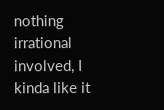nothing irrational involved, I kinda like it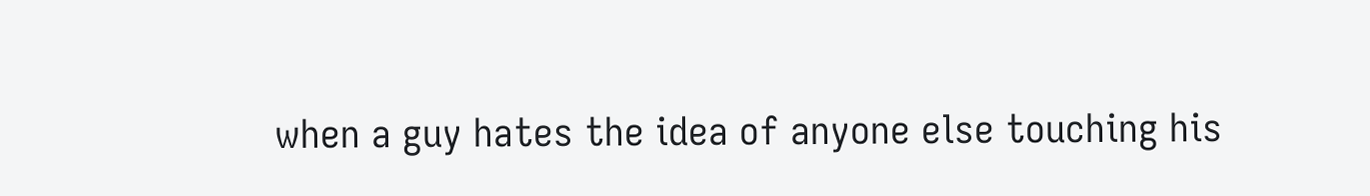when a guy hates the idea of anyone else touching his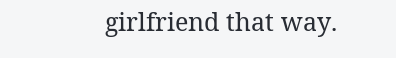girlfriend that way.